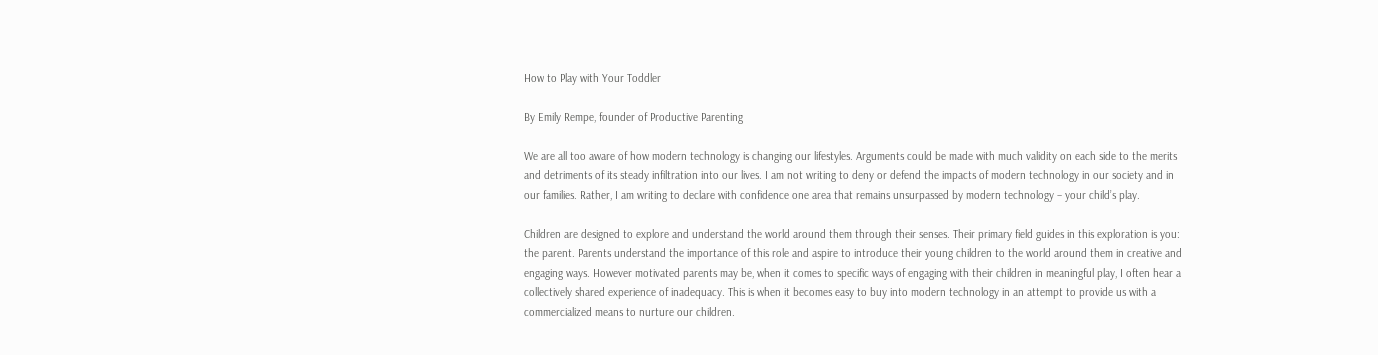How to Play with Your Toddler

By Emily Rempe, founder of Productive Parenting

We are all too aware of how modern technology is changing our lifestyles. Arguments could be made with much validity on each side to the merits and detriments of its steady infiltration into our lives. I am not writing to deny or defend the impacts of modern technology in our society and in our families. Rather, I am writing to declare with confidence one area that remains unsurpassed by modern technology – your child’s play.

Children are designed to explore and understand the world around them through their senses. Their primary field guides in this exploration is you: the parent. Parents understand the importance of this role and aspire to introduce their young children to the world around them in creative and engaging ways. However motivated parents may be, when it comes to specific ways of engaging with their children in meaningful play, I often hear a collectively shared experience of inadequacy. This is when it becomes easy to buy into modern technology in an attempt to provide us with a commercialized means to nurture our children.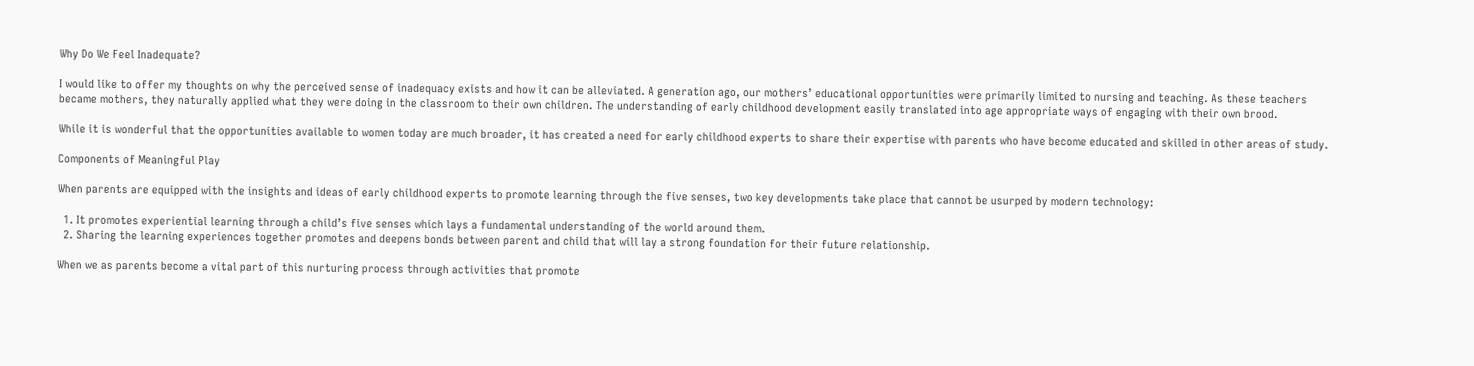Why Do We Feel Inadequate?

I would like to offer my thoughts on why the perceived sense of inadequacy exists and how it can be alleviated. A generation ago, our mothers’ educational opportunities were primarily limited to nursing and teaching. As these teachers became mothers, they naturally applied what they were doing in the classroom to their own children. The understanding of early childhood development easily translated into age appropriate ways of engaging with their own brood.

While it is wonderful that the opportunities available to women today are much broader, it has created a need for early childhood experts to share their expertise with parents who have become educated and skilled in other areas of study.

Components of Meaningful Play

When parents are equipped with the insights and ideas of early childhood experts to promote learning through the five senses, two key developments take place that cannot be usurped by modern technology:

  1. It promotes experiential learning through a child’s five senses which lays a fundamental understanding of the world around them.
  2. Sharing the learning experiences together promotes and deepens bonds between parent and child that will lay a strong foundation for their future relationship.

When we as parents become a vital part of this nurturing process through activities that promote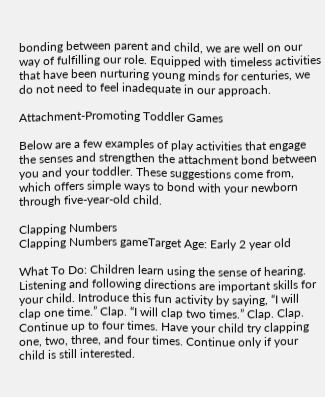bonding between parent and child, we are well on our way of fulfilling our role. Equipped with timeless activities that have been nurturing young minds for centuries, we do not need to feel inadequate in our approach.

Attachment-Promoting Toddler Games

Below are a few examples of play activities that engage the senses and strengthen the attachment bond between you and your toddler. These suggestions come from, which offers simple ways to bond with your newborn through five-year-old child.

Clapping Numbers
Clapping Numbers gameTarget Age: Early 2 year old

What To Do: Children learn using the sense of hearing. Listening and following directions are important skills for your child. Introduce this fun activity by saying, “I will clap one time.” Clap. “I will clap two times.” Clap. Clap. Continue up to four times. Have your child try clapping one, two, three, and four times. Continue only if your child is still interested.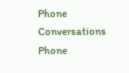Phone Conversations
Phone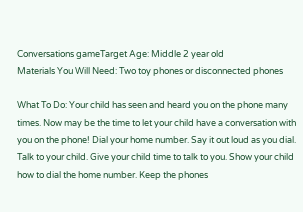Conversations gameTarget Age: Middle 2 year old
Materials You Will Need: Two toy phones or disconnected phones

What To Do: Your child has seen and heard you on the phone many times. Now may be the time to let your child have a conversation with you on the phone! Dial your home number. Say it out loud as you dial. Talk to your child. Give your child time to talk to you. Show your child how to dial the home number. Keep the phones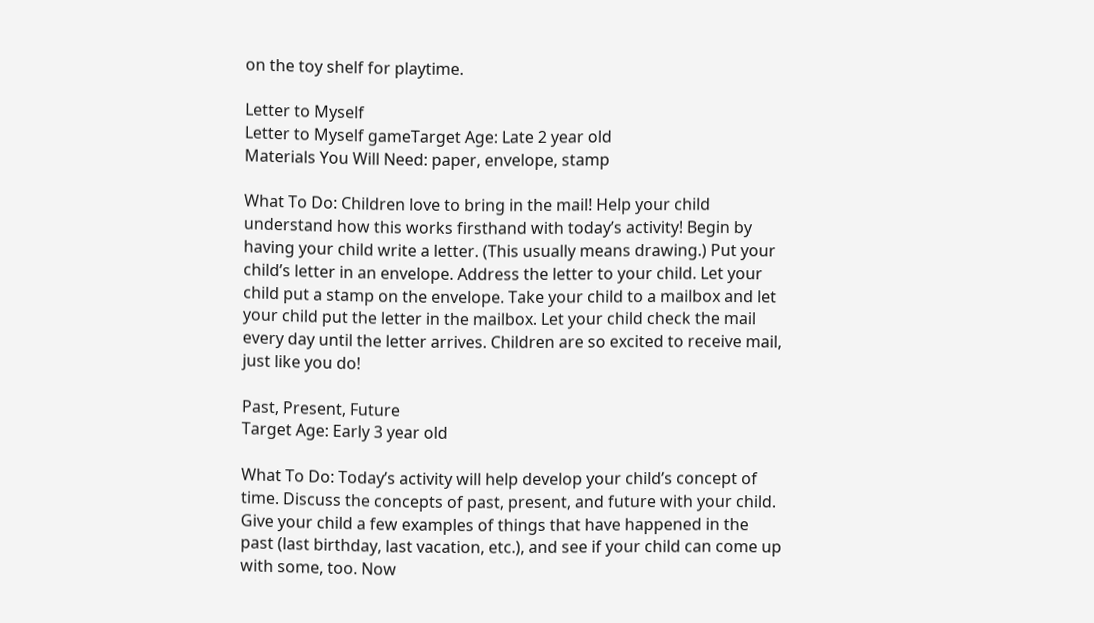on the toy shelf for playtime.

Letter to Myself
Letter to Myself gameTarget Age: Late 2 year old
Materials You Will Need: paper, envelope, stamp

What To Do: Children love to bring in the mail! Help your child understand how this works firsthand with today’s activity! Begin by having your child write a letter. (This usually means drawing.) Put your child’s letter in an envelope. Address the letter to your child. Let your child put a stamp on the envelope. Take your child to a mailbox and let your child put the letter in the mailbox. Let your child check the mail every day until the letter arrives. Children are so excited to receive mail, just like you do!

Past, Present, Future
Target Age: Early 3 year old

What To Do: Today’s activity will help develop your child’s concept of time. Discuss the concepts of past, present, and future with your child. Give your child a few examples of things that have happened in the past (last birthday, last vacation, etc.), and see if your child can come up with some, too. Now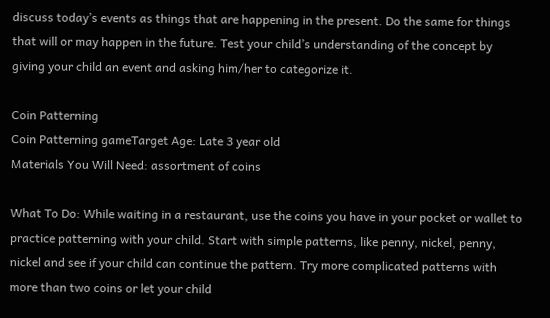discuss today’s events as things that are happening in the present. Do the same for things that will or may happen in the future. Test your child’s understanding of the concept by giving your child an event and asking him/her to categorize it.

Coin Patterning
Coin Patterning gameTarget Age: Late 3 year old
Materials You Will Need: assortment of coins

What To Do: While waiting in a restaurant, use the coins you have in your pocket or wallet to practice patterning with your child. Start with simple patterns, like penny, nickel, penny, nickel and see if your child can continue the pattern. Try more complicated patterns with more than two coins or let your child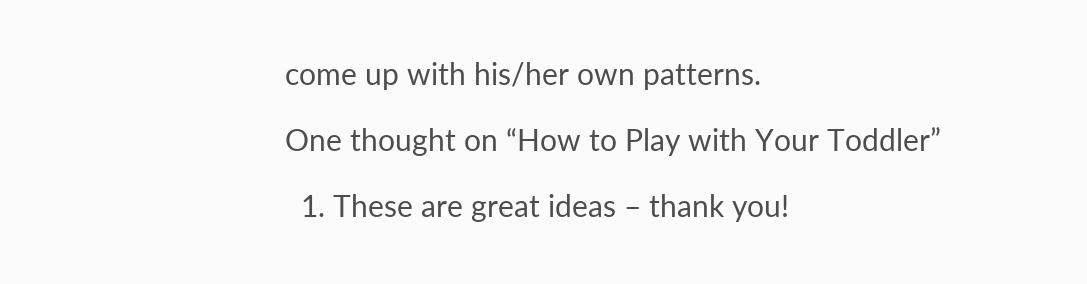come up with his/her own patterns.

One thought on “How to Play with Your Toddler”

  1. These are great ideas – thank you!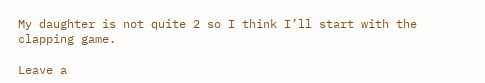My daughter is not quite 2 so I think I’ll start with the clapping game.

Leave a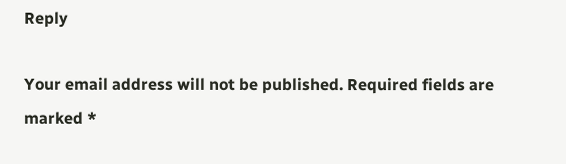Reply

Your email address will not be published. Required fields are marked *